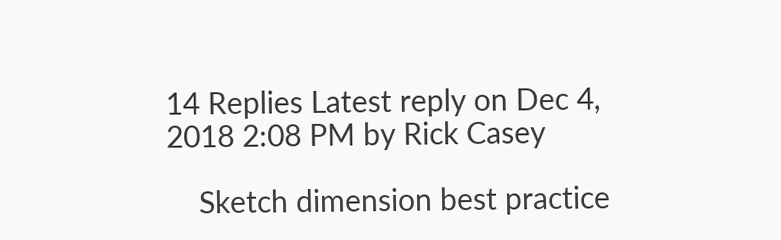14 Replies Latest reply on Dec 4, 2018 2:08 PM by Rick Casey

    Sketch dimension best practice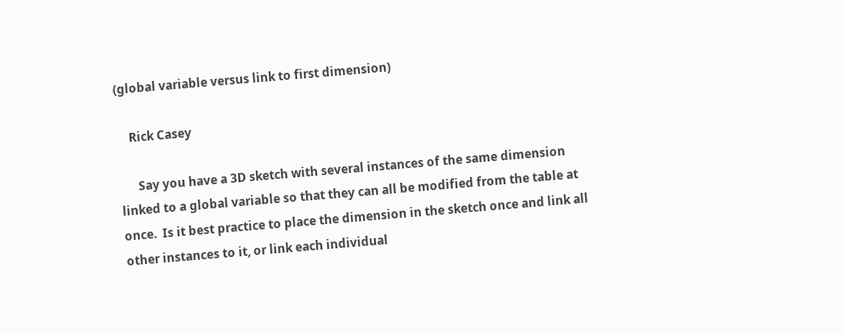(global variable versus link to first dimension)

    Rick Casey

      Say you have a 3D sketch with several instances of the same dimension linked to a global variable so that they can all be modified from the table at once.  Is it best practice to place the dimension in the sketch once and link all other instances to it, or link each individual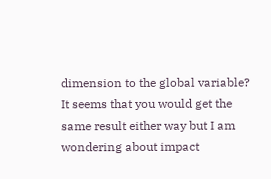dimension to the global variable? It seems that you would get the same result either way but I am wondering about impact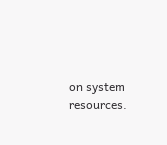on system resources.